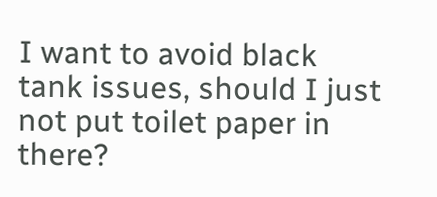I want to avoid black tank issues, should I just not put toilet paper in there?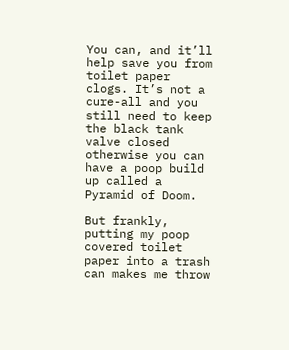You can, and it’ll help save you from toilet paper clogs. It’s not a cure-all and you still need to keep the black tank valve closed otherwise you can have a poop build up called a Pyramid of Doom.

But frankly, putting my poop covered toilet paper into a trash can makes me throw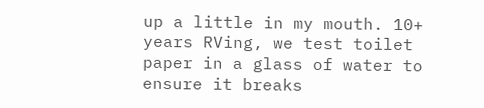up a little in my mouth. 10+ years RVing, we test toilet paper in a glass of water to ensure it breaks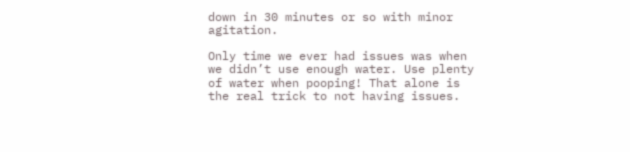down in 30 minutes or so with minor agitation.

Only time we ever had issues was when we didn’t use enough water. Use plenty of water when pooping! That alone is the real trick to not having issues.